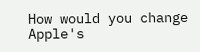How would you change Apple's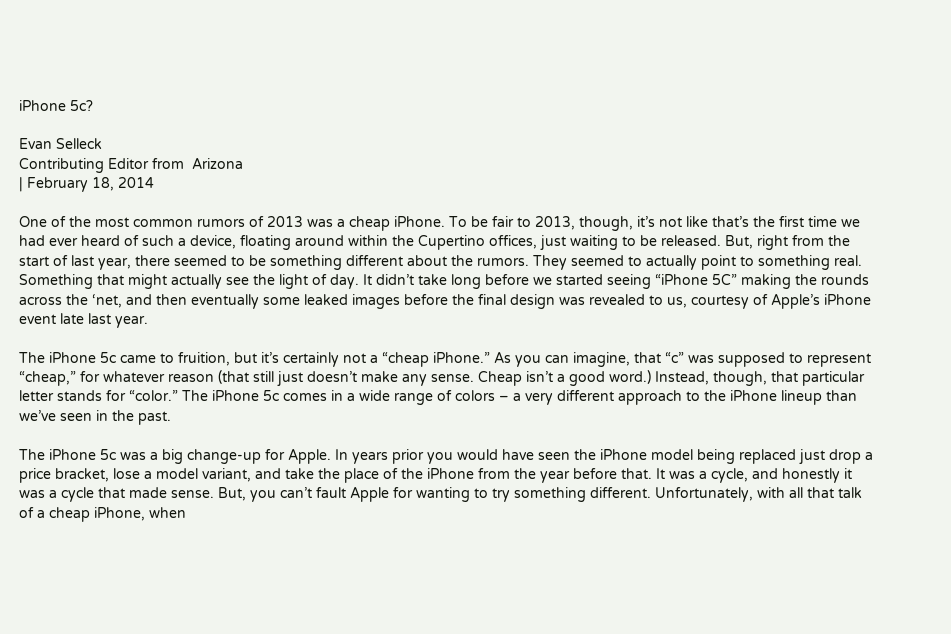iPhone 5c?

Evan Selleck
Contributing Editor from  Arizona
| February 18, 2014

One of the most common rumors of 2013 was a cheap iPhone. To be fair to 2013, though, it’s not like that’s the first time we had ever heard of such a device, floating around within the Cupertino offices, just waiting to be released. But, right from the start of last year, there seemed to be something different about the rumors. They seemed to actually point to something real. Something that might actually see the light of day. It didn’t take long before we started seeing “iPhone 5C” making the rounds across the ‘net, and then eventually some leaked images before the final design was revealed to us, courtesy of Apple’s iPhone event late last year.

The iPhone 5c came to fruition, but it’s certainly not a “cheap iPhone.” As you can imagine, that “c” was supposed to represent “cheap,” for whatever reason (that still just doesn’t make any sense. Cheap isn’t a good word.) Instead, though, that particular letter stands for “color.” The iPhone 5c comes in a wide range of colors – a very different approach to the iPhone lineup than we’ve seen in the past.

The iPhone 5c was a big change-up for Apple. In years prior you would have seen the iPhone model being replaced just drop a price bracket, lose a model variant, and take the place of the iPhone from the year before that. It was a cycle, and honestly it was a cycle that made sense. But, you can’t fault Apple for wanting to try something different. Unfortunately, with all that talk of a cheap iPhone, when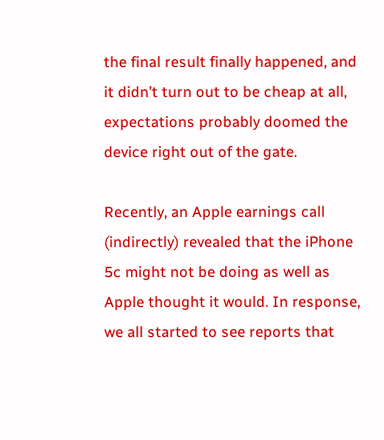the final result finally happened, and it didn’t turn out to be cheap at all, expectations probably doomed the device right out of the gate.

Recently, an Apple earnings call (indirectly) revealed that the iPhone 5c might not be doing as well as Apple thought it would. In response, we all started to see reports that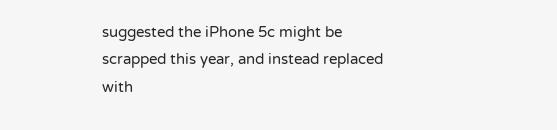suggested the iPhone 5c might be scrapped this year, and instead replaced with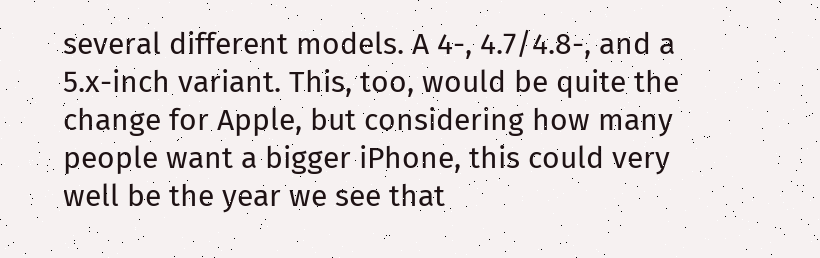several different models. A 4-, 4.7/4.8-, and a 5.x-inch variant. This, too, would be quite the change for Apple, but considering how many people want a bigger iPhone, this could very well be the year we see that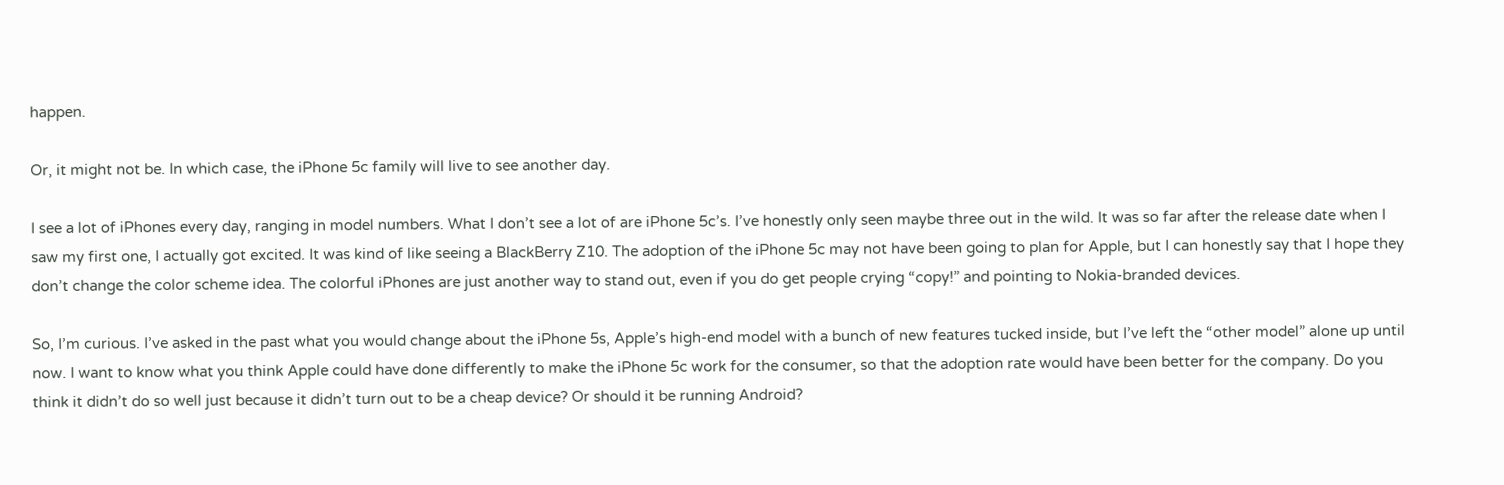happen.

Or, it might not be. In which case, the iPhone 5c family will live to see another day.

I see a lot of iPhones every day, ranging in model numbers. What I don’t see a lot of are iPhone 5c’s. I’ve honestly only seen maybe three out in the wild. It was so far after the release date when I saw my first one, I actually got excited. It was kind of like seeing a BlackBerry Z10. The adoption of the iPhone 5c may not have been going to plan for Apple, but I can honestly say that I hope they don’t change the color scheme idea. The colorful iPhones are just another way to stand out, even if you do get people crying “copy!” and pointing to Nokia-branded devices.

So, I’m curious. I’ve asked in the past what you would change about the iPhone 5s, Apple’s high-end model with a bunch of new features tucked inside, but I’ve left the “other model” alone up until now. I want to know what you think Apple could have done differently to make the iPhone 5c work for the consumer, so that the adoption rate would have been better for the company. Do you think it didn’t do so well just because it didn’t turn out to be a cheap device? Or should it be running Android?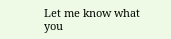Let me know what you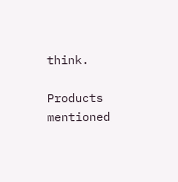think.

Products mentioned